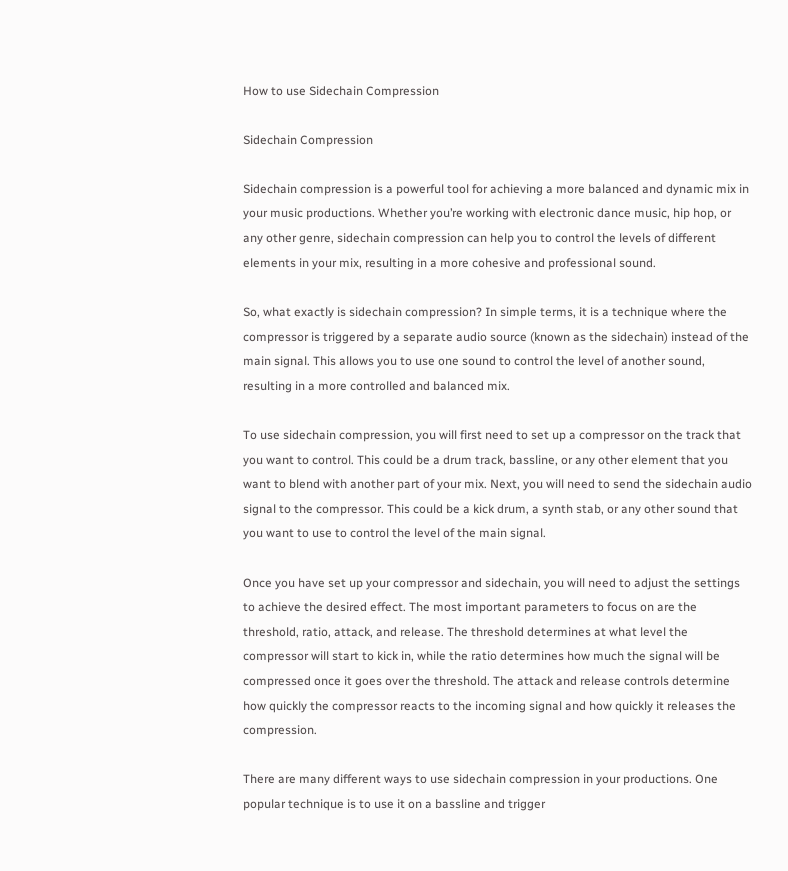How to use Sidechain Compression

Sidechain Compression

Sidechain compression is a powerful tool for achieving a more balanced and dynamic mix in your music productions. Whether you’re working with electronic dance music, hip hop, or any other genre, sidechain compression can help you to control the levels of different elements in your mix, resulting in a more cohesive and professional sound.

So, what exactly is sidechain compression? In simple terms, it is a technique where the compressor is triggered by a separate audio source (known as the sidechain) instead of the main signal. This allows you to use one sound to control the level of another sound, resulting in a more controlled and balanced mix.

To use sidechain compression, you will first need to set up a compressor on the track that you want to control. This could be a drum track, bassline, or any other element that you want to blend with another part of your mix. Next, you will need to send the sidechain audio signal to the compressor. This could be a kick drum, a synth stab, or any other sound that you want to use to control the level of the main signal.

Once you have set up your compressor and sidechain, you will need to adjust the settings to achieve the desired effect. The most important parameters to focus on are the threshold, ratio, attack, and release. The threshold determines at what level the compressor will start to kick in, while the ratio determines how much the signal will be compressed once it goes over the threshold. The attack and release controls determine how quickly the compressor reacts to the incoming signal and how quickly it releases the compression.

There are many different ways to use sidechain compression in your productions. One popular technique is to use it on a bassline and trigger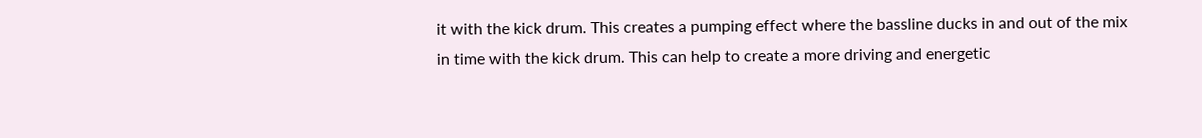it with the kick drum. This creates a pumping effect where the bassline ducks in and out of the mix in time with the kick drum. This can help to create a more driving and energetic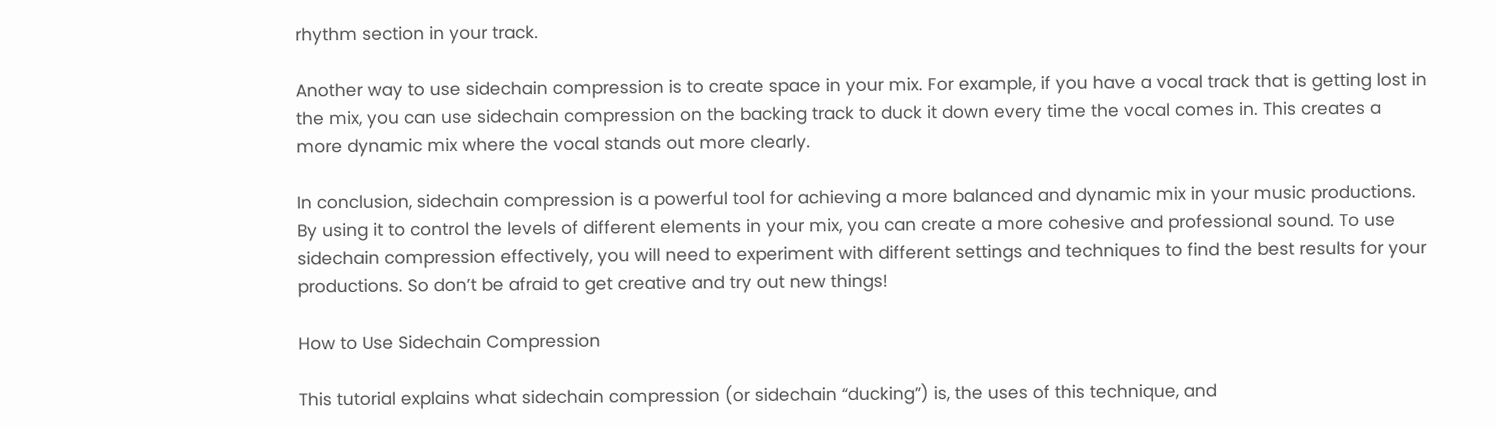rhythm section in your track.

Another way to use sidechain compression is to create space in your mix. For example, if you have a vocal track that is getting lost in the mix, you can use sidechain compression on the backing track to duck it down every time the vocal comes in. This creates a more dynamic mix where the vocal stands out more clearly.

In conclusion, sidechain compression is a powerful tool for achieving a more balanced and dynamic mix in your music productions. By using it to control the levels of different elements in your mix, you can create a more cohesive and professional sound. To use sidechain compression effectively, you will need to experiment with different settings and techniques to find the best results for your productions. So don’t be afraid to get creative and try out new things!

How to Use Sidechain Compression

This tutorial explains what sidechain compression (or sidechain “ducking”) is, the uses of this technique, and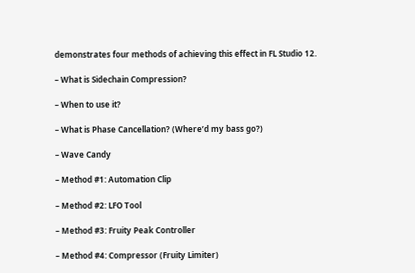demonstrates four methods of achieving this effect in FL Studio 12.

– What is Sidechain Compression?

– When to use it?

– What is Phase Cancellation? (Where’d my bass go?)

– Wave Candy

– Method #1: Automation Clip

– Method #2: LFO Tool

– Method #3: Fruity Peak Controller

– Method #4: Compressor (Fruity Limiter)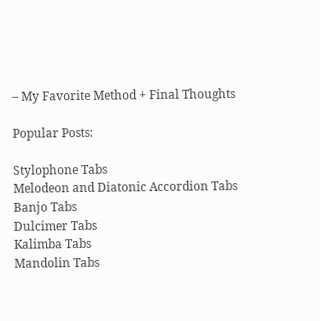– My Favorite Method + Final Thoughts

Popular Posts:

Stylophone Tabs
Melodeon and Diatonic Accordion Tabs
Banjo Tabs
Dulcimer Tabs
Kalimba Tabs
Mandolin Tabs